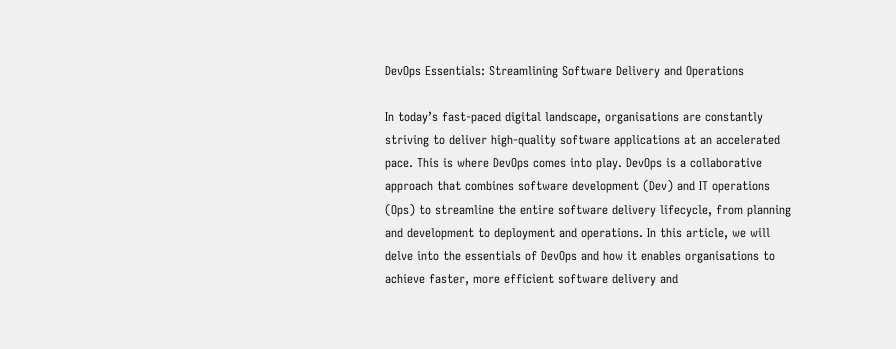DevOps Essentials: Streamlining Software Delivery and Operations

In today’s fast-paced digital landscape, organisations are constantly striving to deliver high-quality software applications at an accelerated pace. This is where DevOps comes into play. DevOps is a collaborative approach that combines software development (Dev) and IT operations (Ops) to streamline the entire software delivery lifecycle, from planning and development to deployment and operations. In this article, we will delve into the essentials of DevOps and how it enables organisations to achieve faster, more efficient software delivery and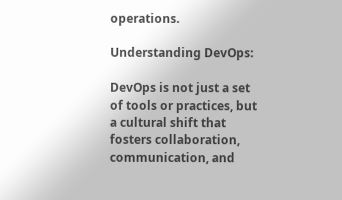operations.

Understanding DevOps:

DevOps is not just a set of tools or practices, but a cultural shift that fosters collaboration, communication, and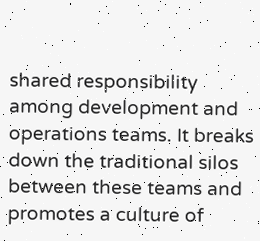shared responsibility among development and operations teams. It breaks down the traditional silos between these teams and promotes a culture of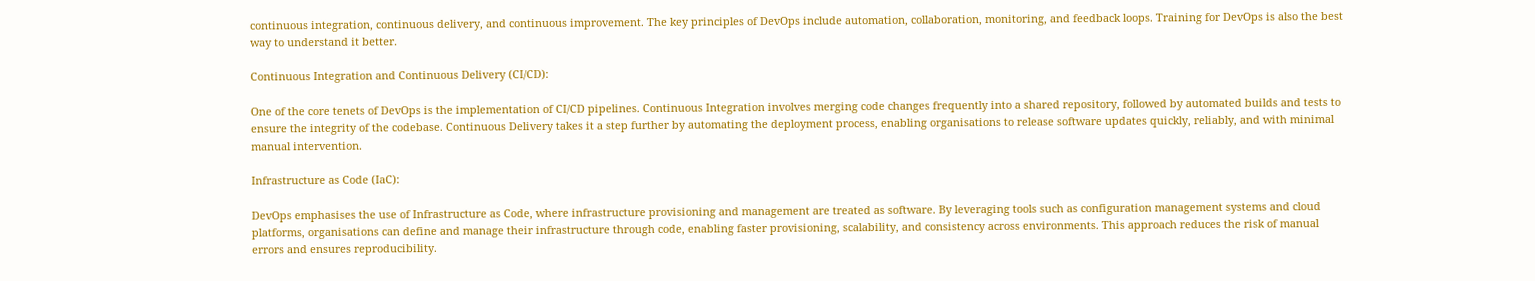continuous integration, continuous delivery, and continuous improvement. The key principles of DevOps include automation, collaboration, monitoring, and feedback loops. Training for DevOps is also the best way to understand it better.

Continuous Integration and Continuous Delivery (CI/CD):

One of the core tenets of DevOps is the implementation of CI/CD pipelines. Continuous Integration involves merging code changes frequently into a shared repository, followed by automated builds and tests to ensure the integrity of the codebase. Continuous Delivery takes it a step further by automating the deployment process, enabling organisations to release software updates quickly, reliably, and with minimal manual intervention.

Infrastructure as Code (IaC):

DevOps emphasises the use of Infrastructure as Code, where infrastructure provisioning and management are treated as software. By leveraging tools such as configuration management systems and cloud platforms, organisations can define and manage their infrastructure through code, enabling faster provisioning, scalability, and consistency across environments. This approach reduces the risk of manual errors and ensures reproducibility.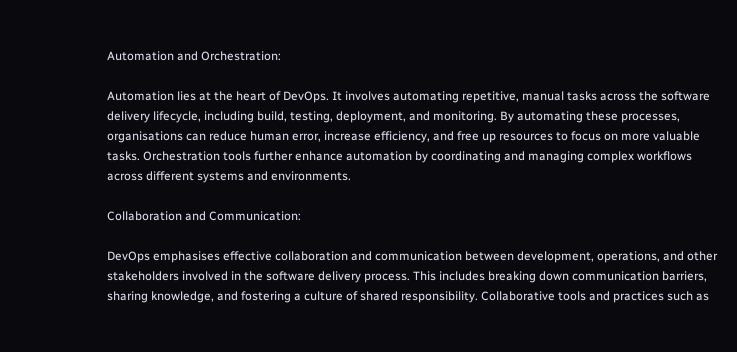Automation and Orchestration:

Automation lies at the heart of DevOps. It involves automating repetitive, manual tasks across the software delivery lifecycle, including build, testing, deployment, and monitoring. By automating these processes, organisations can reduce human error, increase efficiency, and free up resources to focus on more valuable tasks. Orchestration tools further enhance automation by coordinating and managing complex workflows across different systems and environments.

Collaboration and Communication:

DevOps emphasises effective collaboration and communication between development, operations, and other stakeholders involved in the software delivery process. This includes breaking down communication barriers, sharing knowledge, and fostering a culture of shared responsibility. Collaborative tools and practices such as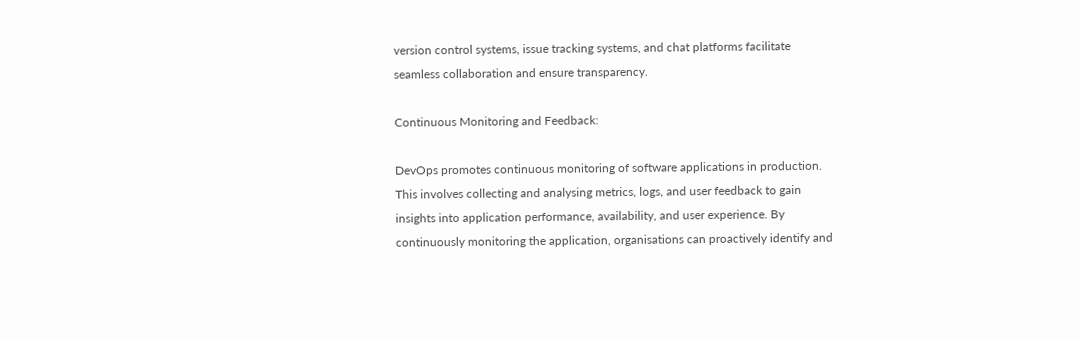version control systems, issue tracking systems, and chat platforms facilitate seamless collaboration and ensure transparency.

Continuous Monitoring and Feedback:

DevOps promotes continuous monitoring of software applications in production. This involves collecting and analysing metrics, logs, and user feedback to gain insights into application performance, availability, and user experience. By continuously monitoring the application, organisations can proactively identify and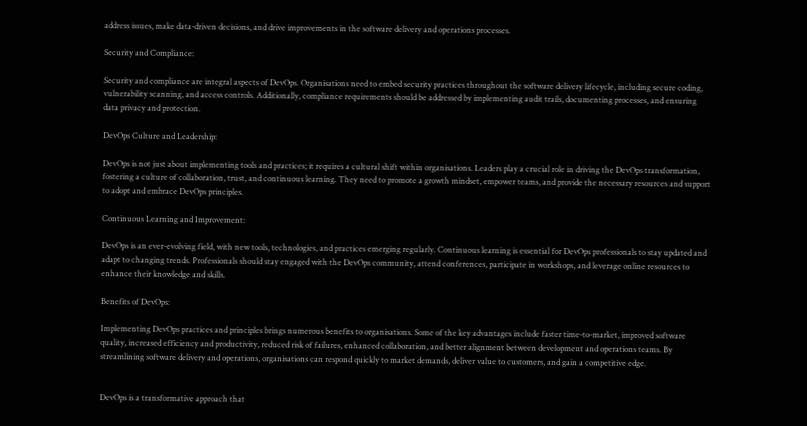address issues, make data-driven decisions, and drive improvements in the software delivery and operations processes.

Security and Compliance:

Security and compliance are integral aspects of DevOps. Organisations need to embed security practices throughout the software delivery lifecycle, including secure coding, vulnerability scanning, and access controls. Additionally, compliance requirements should be addressed by implementing audit trails, documenting processes, and ensuring data privacy and protection.

DevOps Culture and Leadership:

DevOps is not just about implementing tools and practices; it requires a cultural shift within organisations. Leaders play a crucial role in driving the DevOps transformation, fostering a culture of collaboration, trust, and continuous learning. They need to promote a growth mindset, empower teams, and provide the necessary resources and support to adopt and embrace DevOps principles.

Continuous Learning and Improvement:

DevOps is an ever-evolving field, with new tools, technologies, and practices emerging regularly. Continuous learning is essential for DevOps professionals to stay updated and adapt to changing trends. Professionals should stay engaged with the DevOps community, attend conferences, participate in workshops, and leverage online resources to enhance their knowledge and skills.

Benefits of DevOps:

Implementing DevOps practices and principles brings numerous benefits to organisations. Some of the key advantages include faster time-to-market, improved software quality, increased efficiency and productivity, reduced risk of failures, enhanced collaboration, and better alignment between development and operations teams. By streamlining software delivery and operations, organisations can respond quickly to market demands, deliver value to customers, and gain a competitive edge.


DevOps is a transformative approach that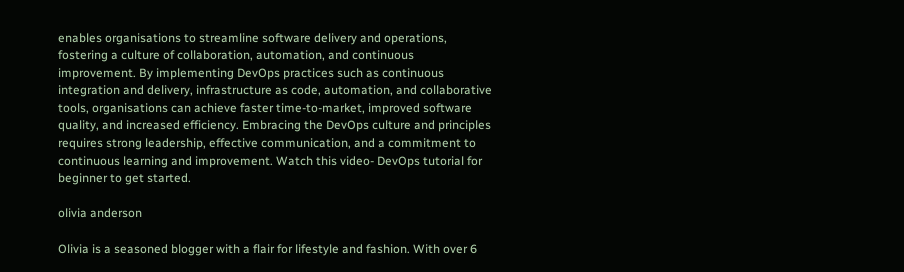enables organisations to streamline software delivery and operations, fostering a culture of collaboration, automation, and continuous improvement. By implementing DevOps practices such as continuous integration and delivery, infrastructure as code, automation, and collaborative tools, organisations can achieve faster time-to-market, improved software quality, and increased efficiency. Embracing the DevOps culture and principles requires strong leadership, effective communication, and a commitment to continuous learning and improvement. Watch this video- DevOps tutorial for beginner to get started.

olivia anderson

Olivia is a seasoned blogger with a flair for lifestyle and fashion. With over 6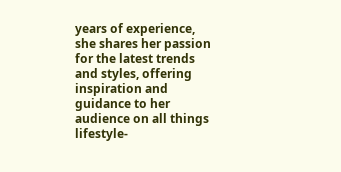years of experience, she shares her passion for the latest trends and styles, offering inspiration and guidance to her audience on all things lifestyle-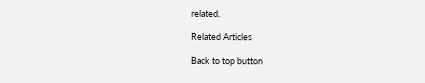related.

Related Articles

Back to top button